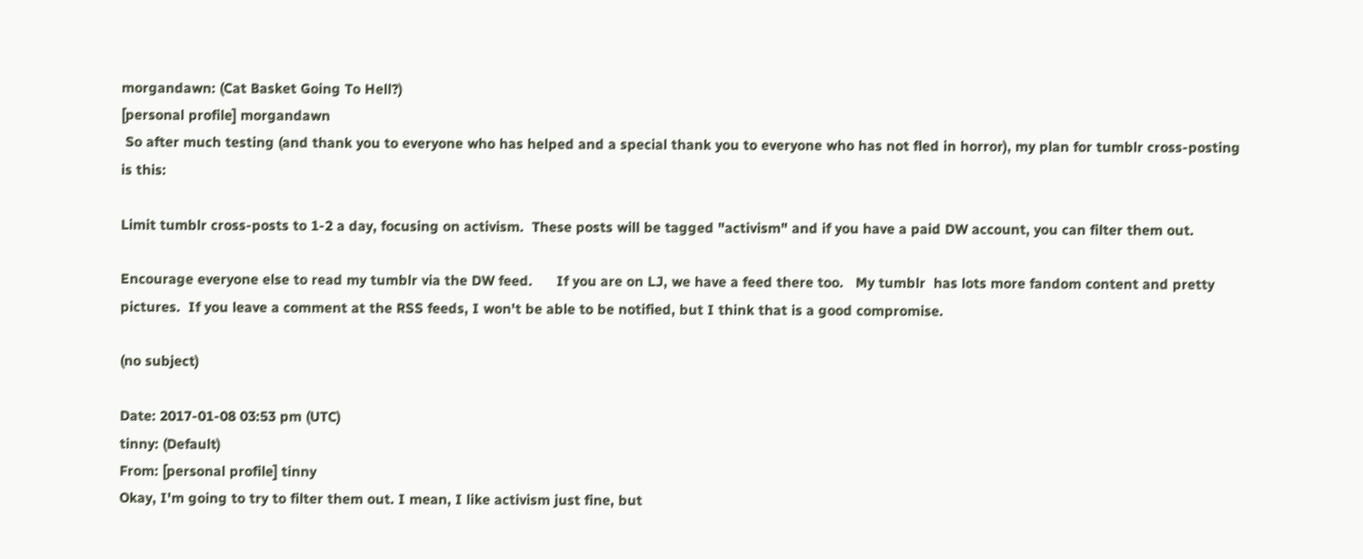morgandawn: (Cat Basket Going To Hell?)
[personal profile] morgandawn
 So after much testing (and thank you to everyone who has helped and a special thank you to everyone who has not fled in horror), my plan for tumblr cross-posting is this:

Limit tumblr cross-posts to 1-2 a day, focusing on activism.  These posts will be tagged "activism" and if you have a paid DW account, you can filter them out.

Encourage everyone else to read my tumblr via the DW feed.      If you are on LJ, we have a feed there too.   My tumblr  has lots more fandom content and pretty pictures.  If you leave a comment at the RSS feeds, I won't be able to be notified, but I think that is a good compromise.

(no subject)

Date: 2017-01-08 03:53 pm (UTC)
tinny: (Default)
From: [personal profile] tinny
Okay, I'm going to try to filter them out. I mean, I like activism just fine, but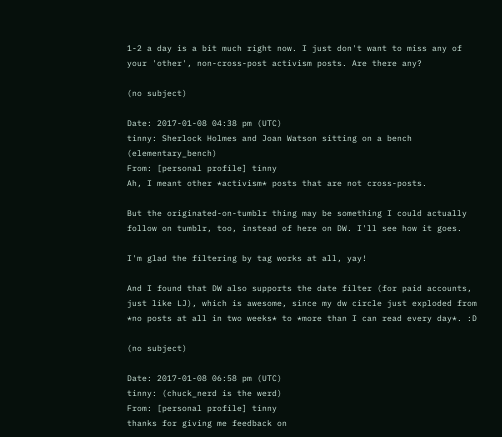1-2 a day is a bit much right now. I just don't want to miss any of your 'other', non-cross-post activism posts. Are there any?

(no subject)

Date: 2017-01-08 04:38 pm (UTC)
tinny: Sherlock Holmes and Joan Watson sitting on a bench (elementary_bench)
From: [personal profile] tinny
Ah, I meant other *activism* posts that are not cross-posts.

But the originated-on-tumblr thing may be something I could actually follow on tumblr, too, instead of here on DW. I'll see how it goes.

I'm glad the filtering by tag works at all, yay!

And I found that DW also supports the date filter (for paid accounts, just like LJ), which is awesome, since my dw circle just exploded from *no posts at all in two weeks* to *more than I can read every day*. :D

(no subject)

Date: 2017-01-08 06:58 pm (UTC)
tinny: (chuck_nerd is the werd)
From: [personal profile] tinny
thanks for giving me feedback on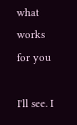what works for you

I'll see. I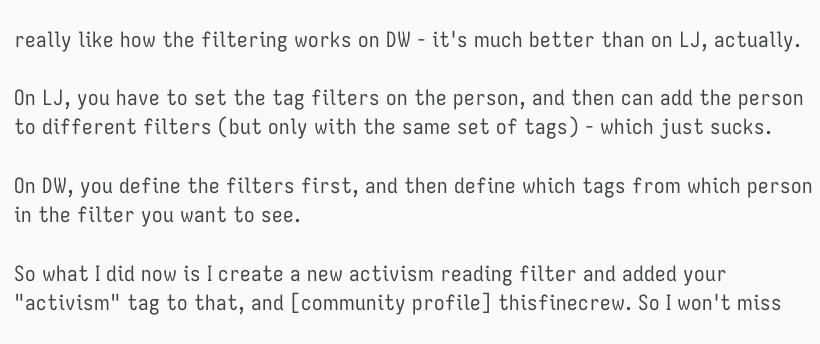really like how the filtering works on DW - it's much better than on LJ, actually.

On LJ, you have to set the tag filters on the person, and then can add the person to different filters (but only with the same set of tags) - which just sucks.

On DW, you define the filters first, and then define which tags from which person in the filter you want to see.

So what I did now is I create a new activism reading filter and added your "activism" tag to that, and [community profile] thisfinecrew. So I won't miss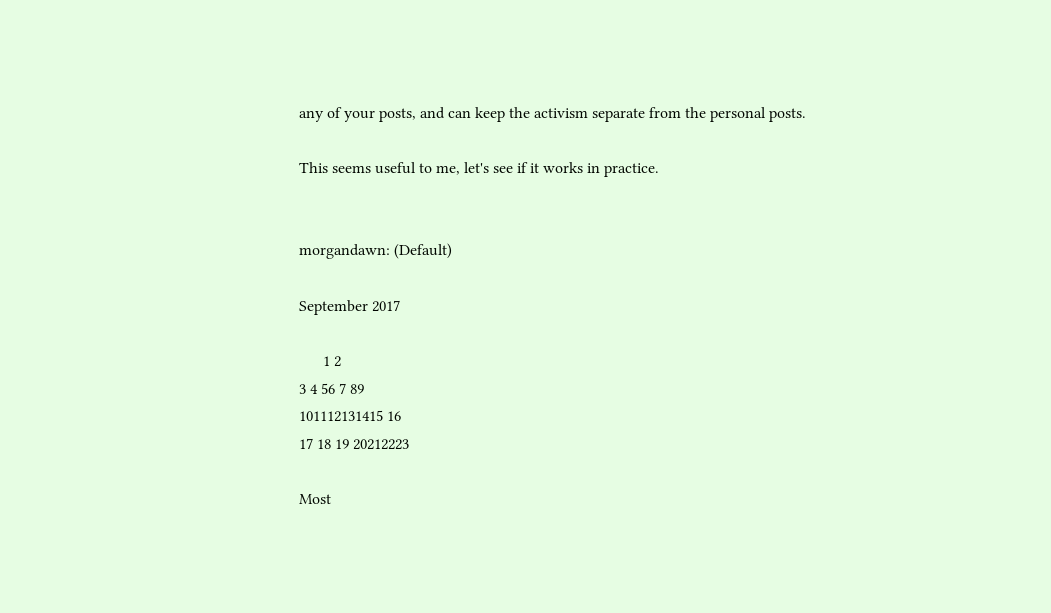any of your posts, and can keep the activism separate from the personal posts.

This seems useful to me, let's see if it works in practice.


morgandawn: (Default)

September 2017

      1 2
3 4 56 7 89
101112131415 16
17 18 19 20212223

Most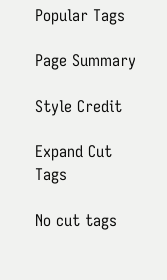Popular Tags

Page Summary

Style Credit

Expand Cut Tags

No cut tags